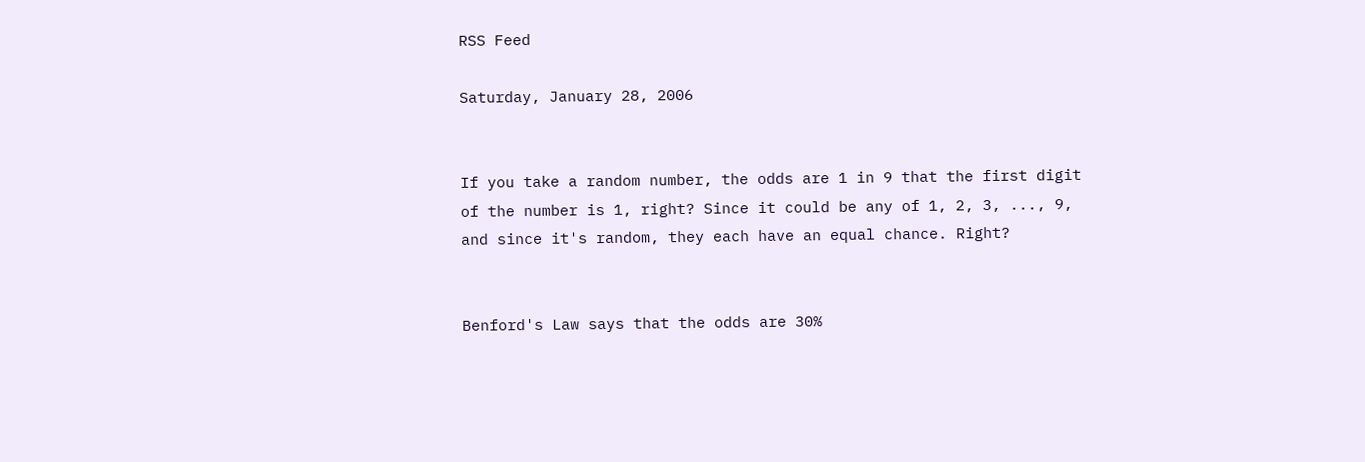RSS Feed

Saturday, January 28, 2006


If you take a random number, the odds are 1 in 9 that the first digit of the number is 1, right? Since it could be any of 1, 2, 3, ..., 9, and since it's random, they each have an equal chance. Right?


Benford's Law says that the odds are 30%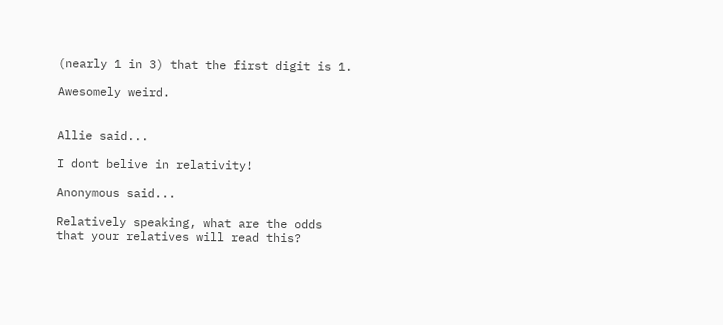(nearly 1 in 3) that the first digit is 1.

Awesomely weird.


Allie said...

I dont belive in relativity!

Anonymous said...

Relatively speaking, what are the odds that your relatives will read this?